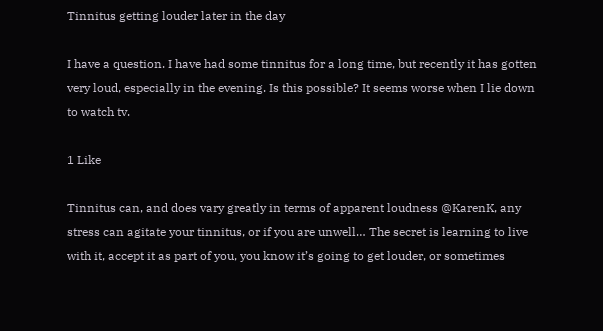Tinnitus getting louder later in the day

I have a question. I have had some tinnitus for a long time, but recently it has gotten very loud, especially in the evening. Is this possible? It seems worse when I lie down to watch tv.

1 Like

Tinnitus can, and does vary greatly in terms of apparent loudness @KarenK, any stress can agitate your tinnitus, or if you are unwell… The secret is learning to live with it, accept it as part of you, you know it’s going to get louder, or sometimes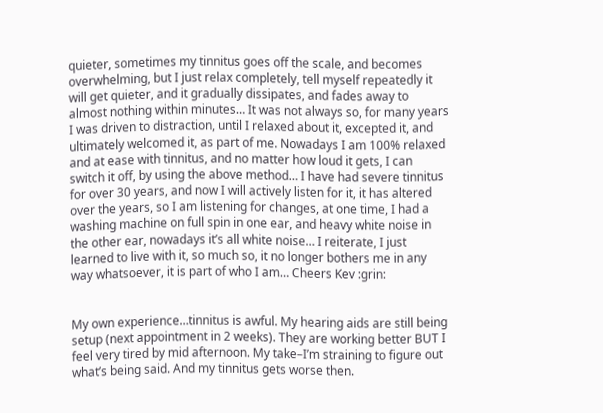quieter, sometimes my tinnitus goes off the scale, and becomes overwhelming, but I just relax completely, tell myself repeatedly it will get quieter, and it gradually dissipates, and fades away to almost nothing within minutes… It was not always so, for many years I was driven to distraction, until I relaxed about it, excepted it, and ultimately welcomed it, as part of me. Nowadays I am 100% relaxed and at ease with tinnitus, and no matter how loud it gets, I can switch it off, by using the above method… I have had severe tinnitus for over 30 years, and now I will actively listen for it, it has altered over the years, so I am listening for changes, at one time, I had a washing machine on full spin in one ear, and heavy white noise in the other ear, nowadays it’s all white noise… I reiterate, I just learned to live with it, so much so, it no longer bothers me in any way whatsoever, it is part of who I am… Cheers Kev :grin:


My own experience…tinnitus is awful. My hearing aids are still being setup (next appointment in 2 weeks). They are working better BUT I feel very tired by mid afternoon. My take–I’m straining to figure out what’s being said. And my tinnitus gets worse then.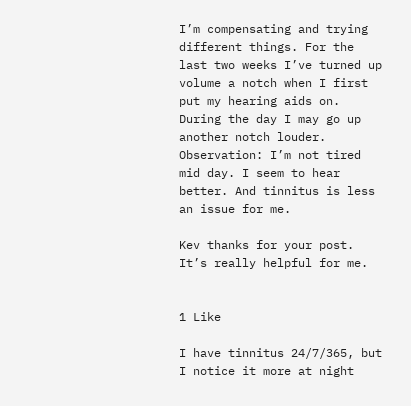I’m compensating and trying different things. For the last two weeks I’ve turned up volume a notch when I first put my hearing aids on. During the day I may go up another notch louder. Observation: I’m not tired mid day. I seem to hear better. And tinnitus is less an issue for me.

Kev thanks for your post. It’s really helpful for me.


1 Like

I have tinnitus 24/7/365, but I notice it more at night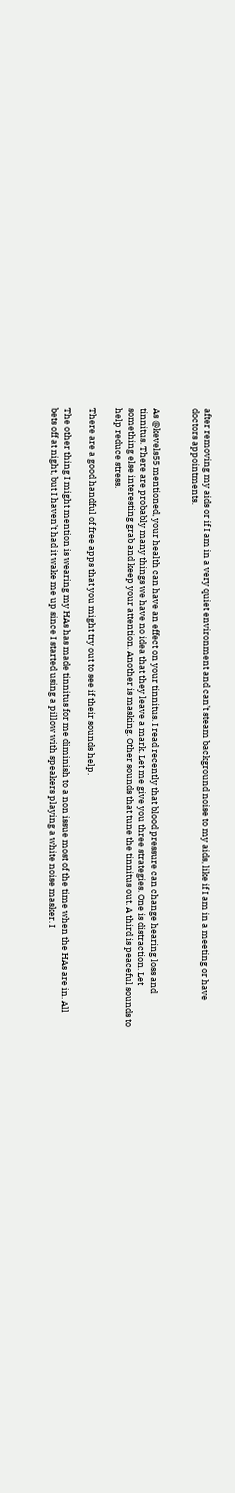after removing my aids or if I am in a very quiet environment and can’t steam background noise to my aids, like if I am in a meeting or have doctors appointments.


As @kevels55 mentioned, your health can have an effect on your tinnitus. I read recently that blood pressure can change hearing loss and tinnitus. There are probably many things we have no idea that they leave a mark. Let me give you three strategies. One is distraction. Let something else interesting grab and keep your attention. Another is masking. Other sounds that tune the tinnitus out. A third is peaceful sounds to help reduce stress.

There are a good handful of free apps that you might try out to see if their sounds help.

The other thing I might mention is wearing my HAs has made tinnitus for me diminish to a non issue most of the time when the HAs are in. All bets off at night, but I haven’t had it wake me up since I started using a pillow with speakers playing a white noise masker. I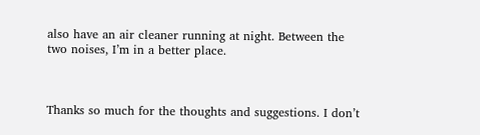also have an air cleaner running at night. Between the two noises, I’m in a better place.



Thanks so much for the thoughts and suggestions. I don’t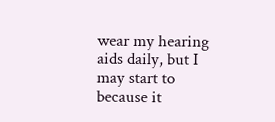wear my hearing aids daily, but I may start to because it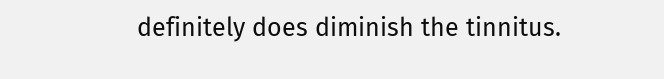definitely does diminish the tinnitus.